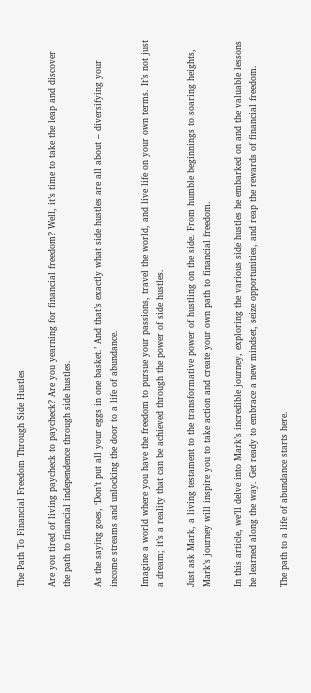The Path To Financial Freedom Through Side Hustles

Are you tired of living paycheck to paycheck? Are you yearning for financial freedom? Well, it’s time to take the leap and discover the path to financial independence through side hustles.

As the saying goes, ‘Don’t put all your eggs in one basket.’ And that’s exactly what side hustles are all about – diversifying your income streams and unlocking the door to a life of abundance.

Imagine a world where you have the freedom to pursue your passions, travel the world, and live life on your own terms. It’s not just a dream; it’s a reality that can be achieved through the power of side hustles.

Just ask Mark, a living testament to the transformative power of hustling on the side. From humble beginnings to soaring heights, Mark’s journey will inspire you to take action and create your own path to financial freedom.

In this article, we’ll delve into Mark’s incredible journey, exploring the various side hustles he embarked on and the valuable lessons he learned along the way. Get ready to embrace a new mindset, seize opportunities, and reap the rewards of financial freedom.

The path to a life of abundance starts here.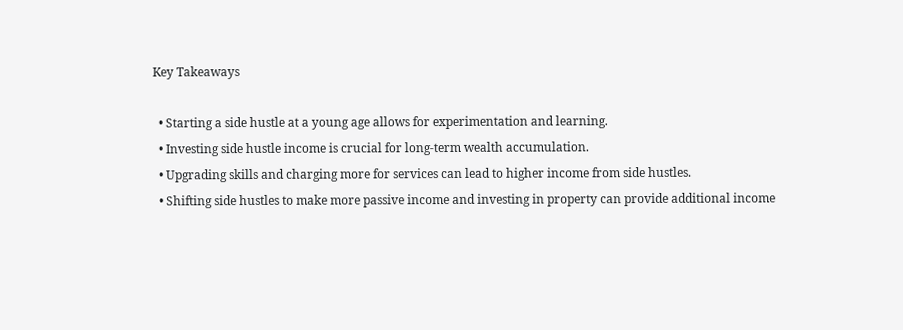Key Takeaways

  • Starting a side hustle at a young age allows for experimentation and learning.
  • Investing side hustle income is crucial for long-term wealth accumulation.
  • Upgrading skills and charging more for services can lead to higher income from side hustles.
  • Shifting side hustles to make more passive income and investing in property can provide additional income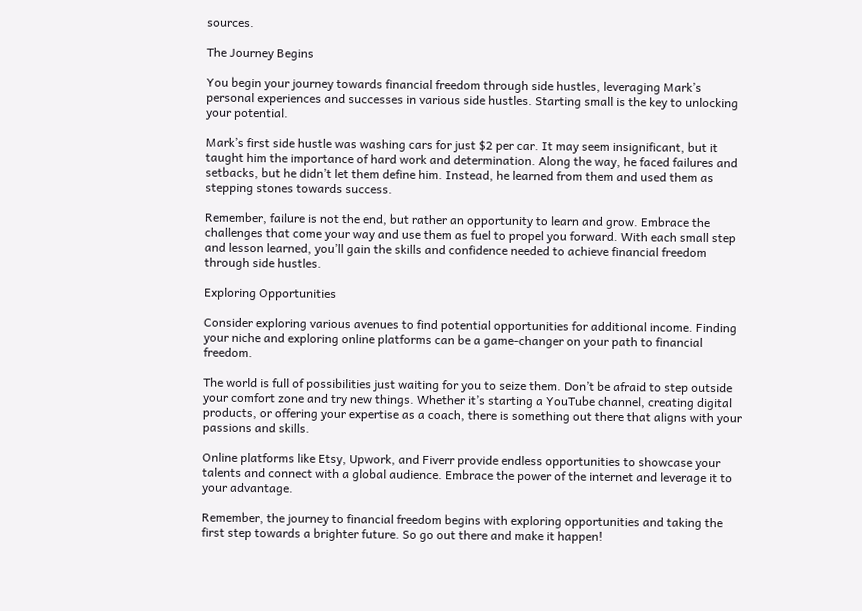sources.

The Journey Begins

You begin your journey towards financial freedom through side hustles, leveraging Mark’s personal experiences and successes in various side hustles. Starting small is the key to unlocking your potential.

Mark’s first side hustle was washing cars for just $2 per car. It may seem insignificant, but it taught him the importance of hard work and determination. Along the way, he faced failures and setbacks, but he didn’t let them define him. Instead, he learned from them and used them as stepping stones towards success.

Remember, failure is not the end, but rather an opportunity to learn and grow. Embrace the challenges that come your way and use them as fuel to propel you forward. With each small step and lesson learned, you’ll gain the skills and confidence needed to achieve financial freedom through side hustles.

Exploring Opportunities

Consider exploring various avenues to find potential opportunities for additional income. Finding your niche and exploring online platforms can be a game-changer on your path to financial freedom.

The world is full of possibilities just waiting for you to seize them. Don’t be afraid to step outside your comfort zone and try new things. Whether it’s starting a YouTube channel, creating digital products, or offering your expertise as a coach, there is something out there that aligns with your passions and skills.

Online platforms like Etsy, Upwork, and Fiverr provide endless opportunities to showcase your talents and connect with a global audience. Embrace the power of the internet and leverage it to your advantage.

Remember, the journey to financial freedom begins with exploring opportunities and taking the first step towards a brighter future. So go out there and make it happen!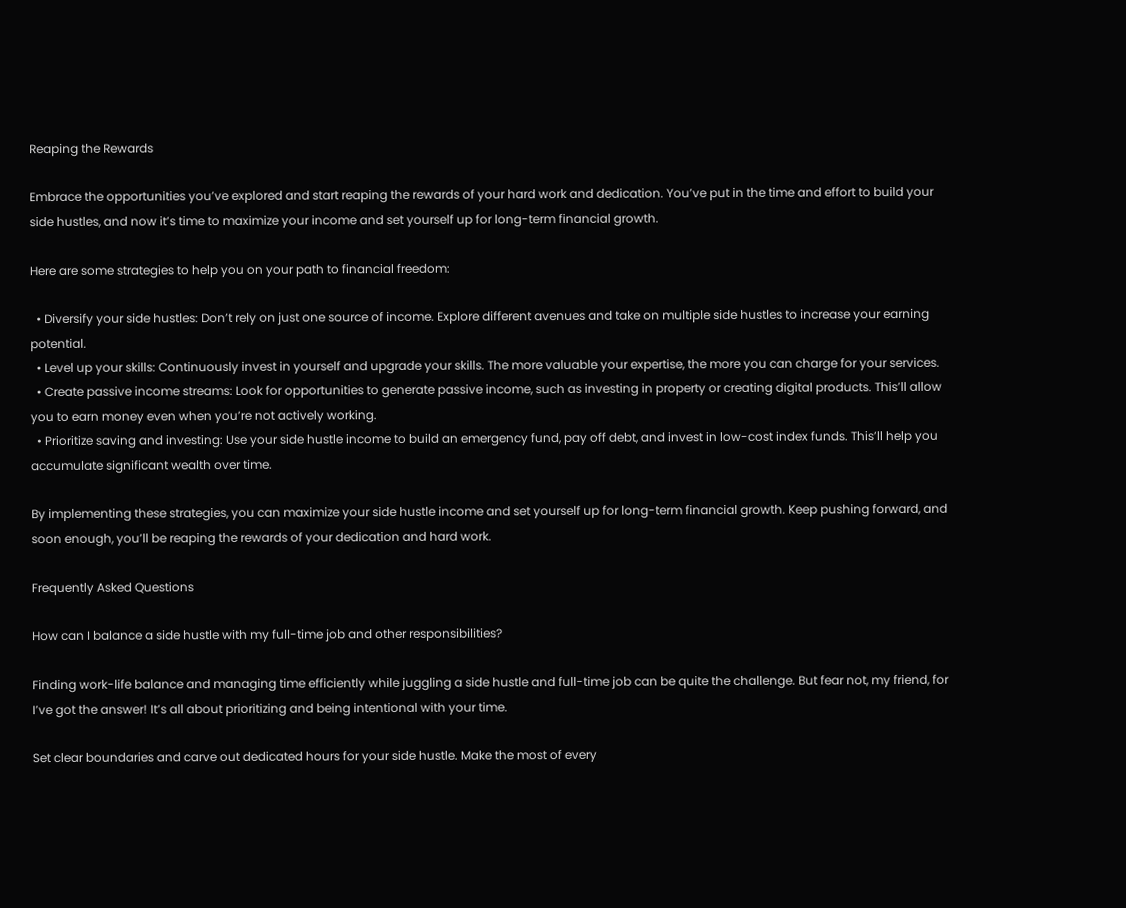Reaping the Rewards

Embrace the opportunities you’ve explored and start reaping the rewards of your hard work and dedication. You’ve put in the time and effort to build your side hustles, and now it’s time to maximize your income and set yourself up for long-term financial growth.

Here are some strategies to help you on your path to financial freedom:

  • Diversify your side hustles: Don’t rely on just one source of income. Explore different avenues and take on multiple side hustles to increase your earning potential.
  • Level up your skills: Continuously invest in yourself and upgrade your skills. The more valuable your expertise, the more you can charge for your services.
  • Create passive income streams: Look for opportunities to generate passive income, such as investing in property or creating digital products. This’ll allow you to earn money even when you’re not actively working.
  • Prioritize saving and investing: Use your side hustle income to build an emergency fund, pay off debt, and invest in low-cost index funds. This’ll help you accumulate significant wealth over time.

By implementing these strategies, you can maximize your side hustle income and set yourself up for long-term financial growth. Keep pushing forward, and soon enough, you’ll be reaping the rewards of your dedication and hard work.

Frequently Asked Questions

How can I balance a side hustle with my full-time job and other responsibilities?

Finding work-life balance and managing time efficiently while juggling a side hustle and full-time job can be quite the challenge. But fear not, my friend, for I’ve got the answer! It’s all about prioritizing and being intentional with your time.

Set clear boundaries and carve out dedicated hours for your side hustle. Make the most of every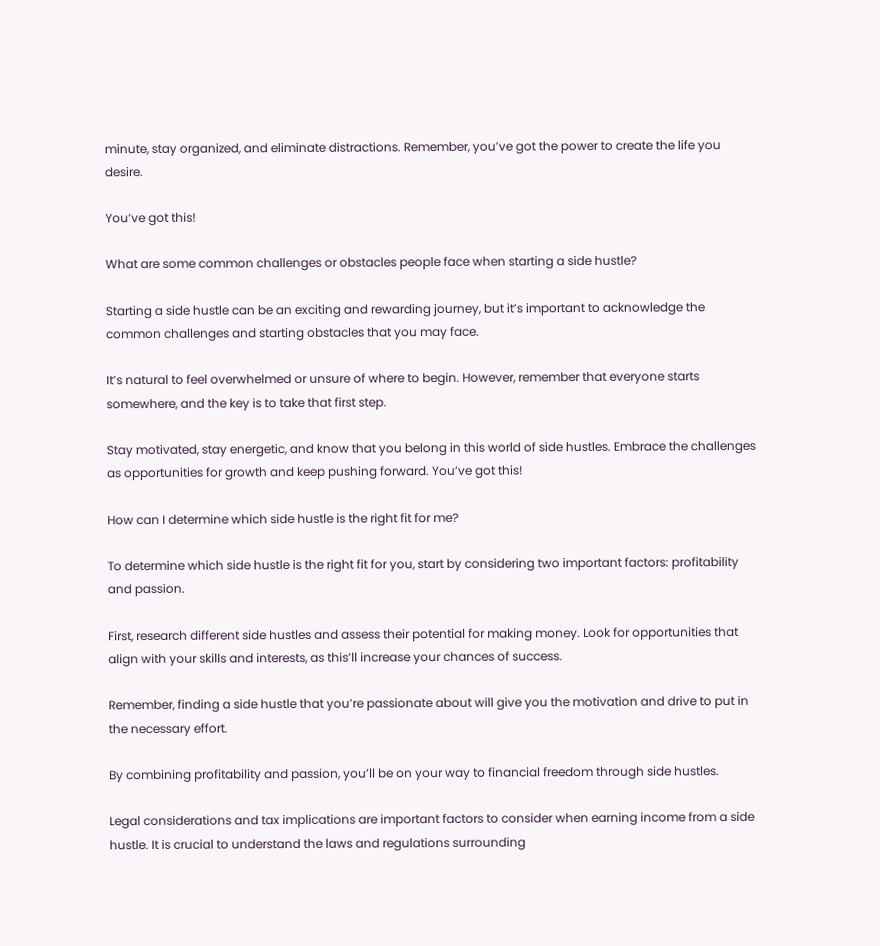minute, stay organized, and eliminate distractions. Remember, you’ve got the power to create the life you desire.

You’ve got this!

What are some common challenges or obstacles people face when starting a side hustle?

Starting a side hustle can be an exciting and rewarding journey, but it’s important to acknowledge the common challenges and starting obstacles that you may face.

It’s natural to feel overwhelmed or unsure of where to begin. However, remember that everyone starts somewhere, and the key is to take that first step.

Stay motivated, stay energetic, and know that you belong in this world of side hustles. Embrace the challenges as opportunities for growth and keep pushing forward. You’ve got this!

How can I determine which side hustle is the right fit for me?

To determine which side hustle is the right fit for you, start by considering two important factors: profitability and passion.

First, research different side hustles and assess their potential for making money. Look for opportunities that align with your skills and interests, as this’ll increase your chances of success.

Remember, finding a side hustle that you’re passionate about will give you the motivation and drive to put in the necessary effort.

By combining profitability and passion, you’ll be on your way to financial freedom through side hustles.

Legal considerations and tax implications are important factors to consider when earning income from a side hustle. It is crucial to understand the laws and regulations surrounding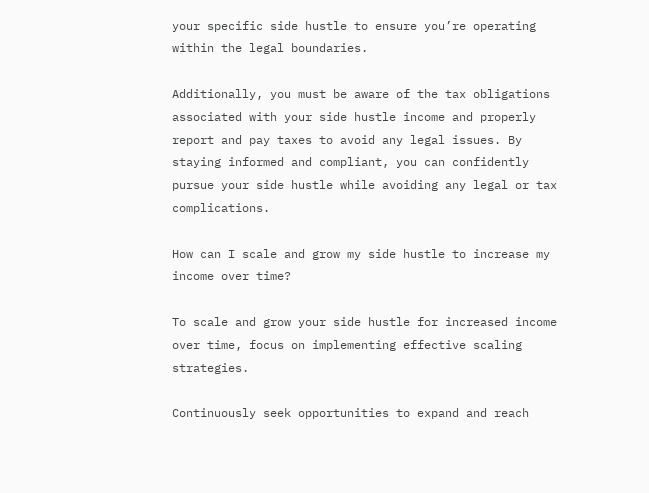your specific side hustle to ensure you’re operating within the legal boundaries.

Additionally, you must be aware of the tax obligations associated with your side hustle income and properly report and pay taxes to avoid any legal issues. By staying informed and compliant, you can confidently pursue your side hustle while avoiding any legal or tax complications.

How can I scale and grow my side hustle to increase my income over time?

To scale and grow your side hustle for increased income over time, focus on implementing effective scaling strategies.

Continuously seek opportunities to expand and reach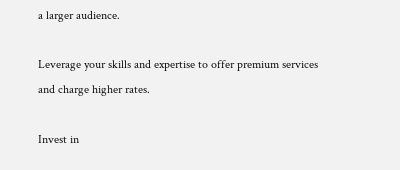a larger audience.

Leverage your skills and expertise to offer premium services and charge higher rates.

Invest in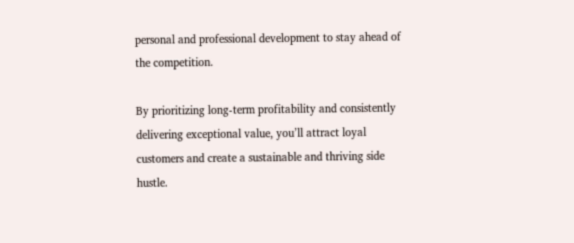personal and professional development to stay ahead of the competition.

By prioritizing long-term profitability and consistently delivering exceptional value, you’ll attract loyal customers and create a sustainable and thriving side hustle.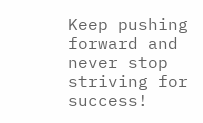Keep pushing forward and never stop striving for success!